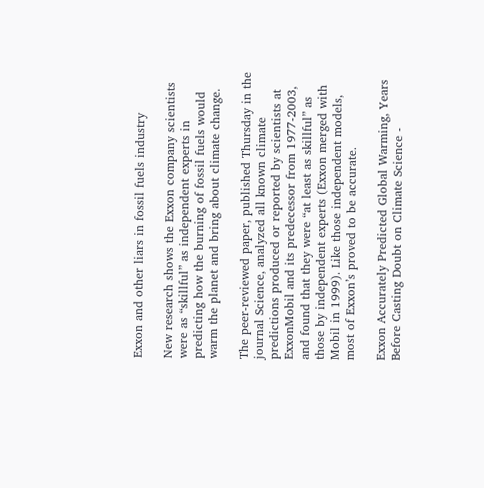Exxon and other liars in fossil fuels industry

New research shows the Exxon company scientists were as “skillful” as independent experts in predicting how the burning of fossil fuels would warm the planet and bring about climate change.

The peer-reviewed paper, published Thursday in the journal Science, analyzed all known climate predictions produced or reported by scientists at ExxonMobil and its predecessor from 1977-2003, and found that they were “at least as skillful” as those by independent experts (Exxon merged with Mobil in 1999). Like those independent models, most of Exxon’s proved to be accurate.

Exxon Accurately Predicted Global Warming, Years Before Casting Doubt on Climate Science -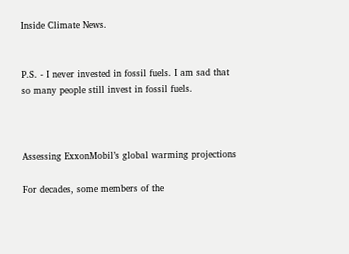Inside Climate News.


P.S. - I never invested in fossil fuels. I am sad that so many people still invest in fossil fuels.



Assessing ExxonMobil’s global warming projections

For decades, some members of the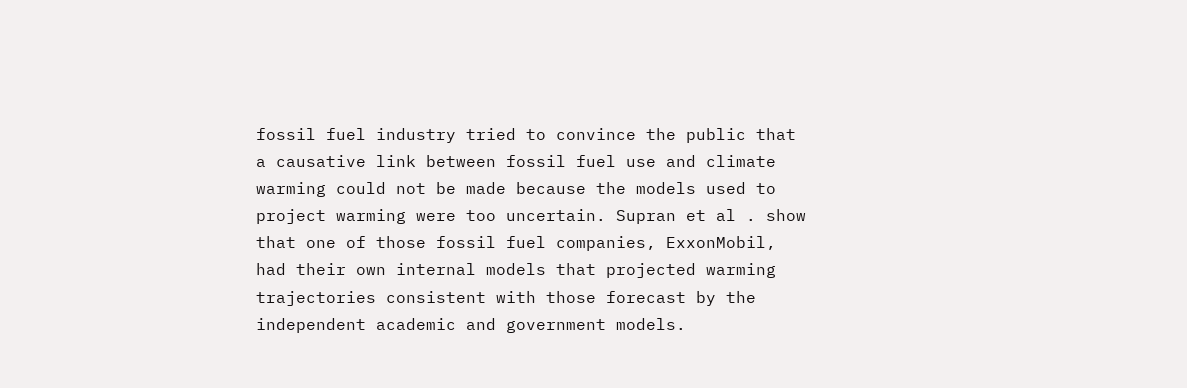fossil fuel industry tried to convince the public that a causative link between fossil fuel use and climate warming could not be made because the models used to project warming were too uncertain. Supran et al . show that one of those fossil fuel companies, ExxonMobil, had their own internal models that projected warming trajectories consistent with those forecast by the independent academic and government models.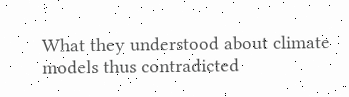What they understood about climate models thus contradicted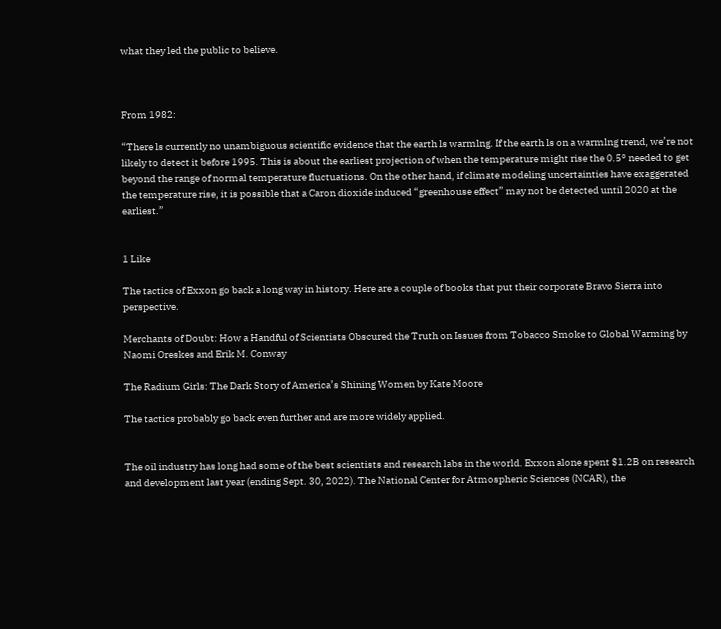what they led the public to believe.



From 1982:

“There ls currently no unambiguous scientific evidence that the earth ls warmlng. If the earth ls on a warmlng trend, we’re not likely to detect it before 1995. This is about the earliest projection of when the temperature might rise the 0.5° needed to get beyond the range of normal temperature fluctuations. On the other hand, if climate modeling uncertainties have exaggerated the temperature rise, it is possible that a Caron dioxide induced “greenhouse effect” may not be detected until 2020 at the earliest.”


1 Like

The tactics of Exxon go back a long way in history. Here are a couple of books that put their corporate Bravo Sierra into perspective.

Merchants of Doubt: How a Handful of Scientists Obscured the Truth on Issues from Tobacco Smoke to Global Warming by Naomi Oreskes and Erik M. Conway

The Radium Girls: The Dark Story of America’s Shining Women by Kate Moore

The tactics probably go back even further and are more widely applied.


The oil industry has long had some of the best scientists and research labs in the world. Exxon alone spent $1.2B on research and development last year (ending Sept. 30, 2022). The National Center for Atmospheric Sciences (NCAR), the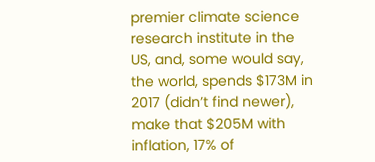premier climate science research institute in the US, and, some would say, the world, spends $173M in 2017 (didn’t find newer), make that $205M with inflation, 17% of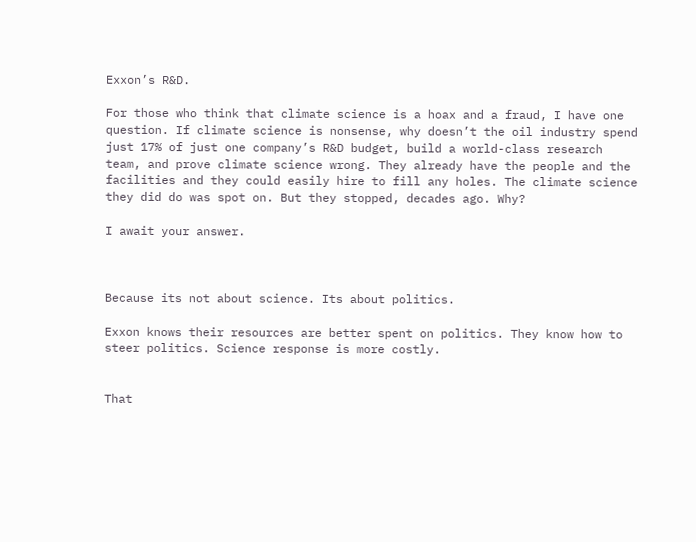Exxon’s R&D.

For those who think that climate science is a hoax and a fraud, I have one question. If climate science is nonsense, why doesn’t the oil industry spend just 17% of just one company’s R&D budget, build a world-class research team, and prove climate science wrong. They already have the people and the facilities and they could easily hire to fill any holes. The climate science they did do was spot on. But they stopped, decades ago. Why?

I await your answer.



Because its not about science. Its about politics.

Exxon knows their resources are better spent on politics. They know how to steer politics. Science response is more costly.


That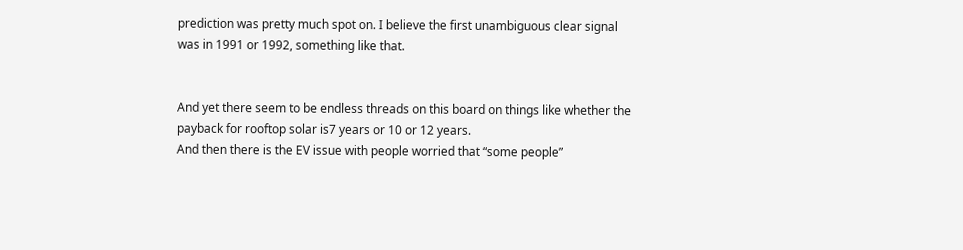prediction was pretty much spot on. I believe the first unambiguous clear signal was in 1991 or 1992, something like that.


And yet there seem to be endless threads on this board on things like whether the payback for rooftop solar is7 years or 10 or 12 years.
And then there is the EV issue with people worried that “some people”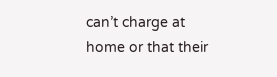can’t charge at home or that their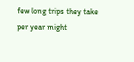few long trips they take per year might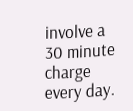involve a 30 minute charge every day.